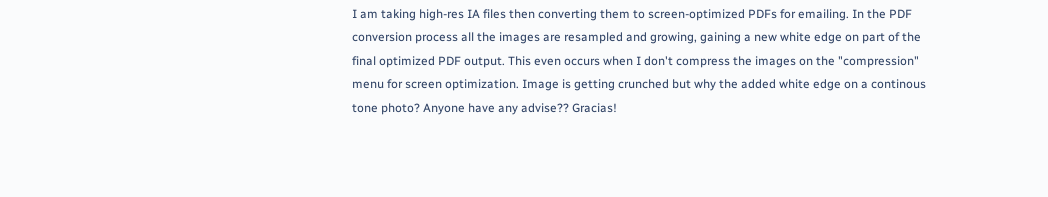I am taking high-res IA files then converting them to screen-optimized PDFs for emailing. In the PDF conversion process all the images are resampled and growing, gaining a new white edge on part of the final optimized PDF output. This even occurs when I don't compress the images on the "compression" menu for screen optimization. Image is getting crunched but why the added white edge on a continous tone photo? Anyone have any advise?? Gracias!